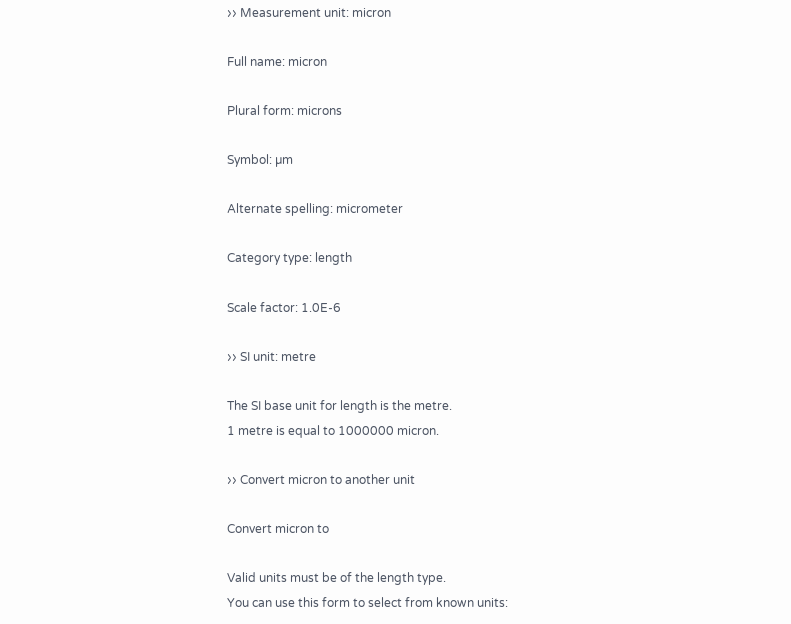›› Measurement unit: micron

Full name: micron

Plural form: microns

Symbol: µm

Alternate spelling: micrometer

Category type: length

Scale factor: 1.0E-6

›› SI unit: metre

The SI base unit for length is the metre.
1 metre is equal to 1000000 micron.

›› Convert micron to another unit

Convert micron to

Valid units must be of the length type.
You can use this form to select from known units: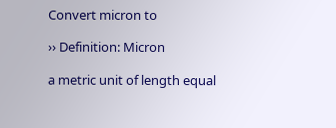Convert micron to

›› Definition: Micron

a metric unit of length equal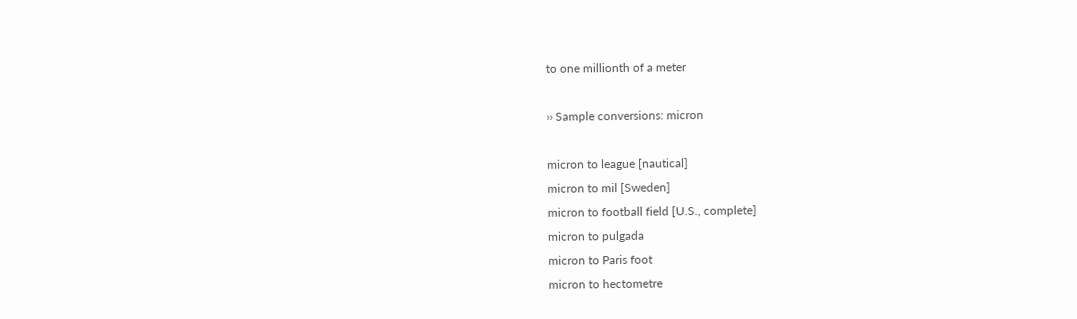to one millionth of a meter

›› Sample conversions: micron

micron to league [nautical]
micron to mil [Sweden]
micron to football field [U.S., complete]
micron to pulgada
micron to Paris foot
micron to hectometre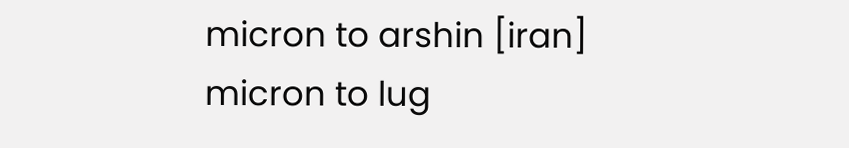micron to arshin [iran]
micron to lug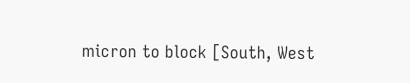micron to block [South, West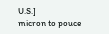U.S.]
micron to pouce